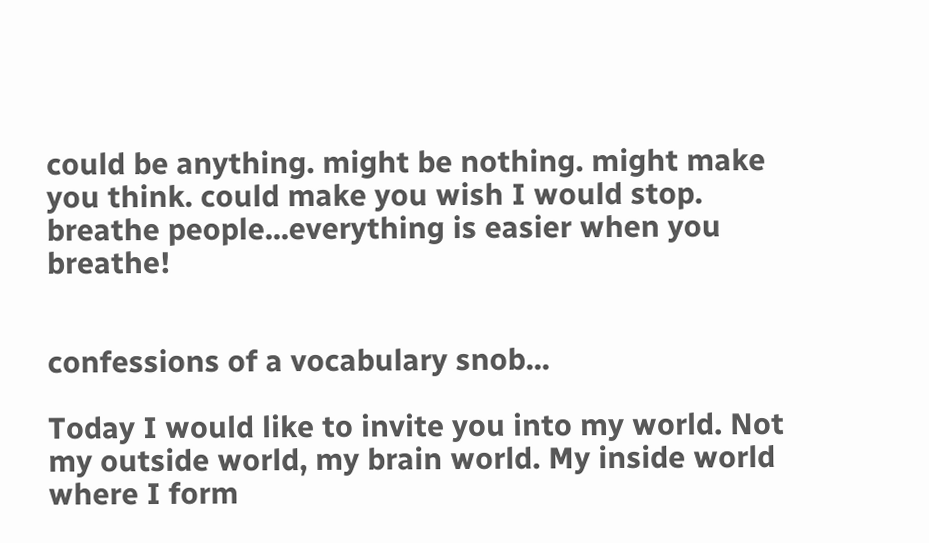could be anything. might be nothing. might make you think. could make you wish I would stop.
breathe people...everything is easier when you breathe!


confessions of a vocabulary snob...

Today I would like to invite you into my world. Not my outside world, my brain world. My inside world where I form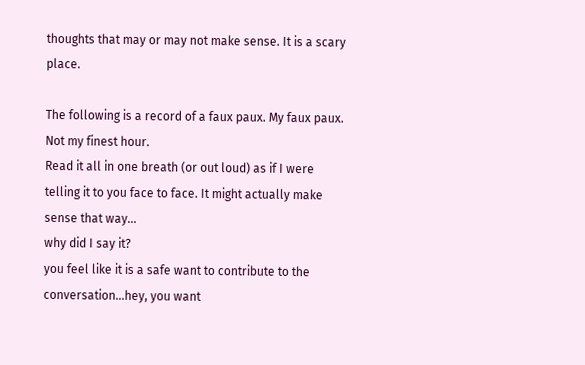thoughts that may or may not make sense. It is a scary place.

The following is a record of a faux paux. My faux paux. Not my finest hour.
Read it all in one breath (or out loud) as if I were telling it to you face to face. It might actually make sense that way...
why did I say it?
you feel like it is a safe want to contribute to the
conversation...hey, you want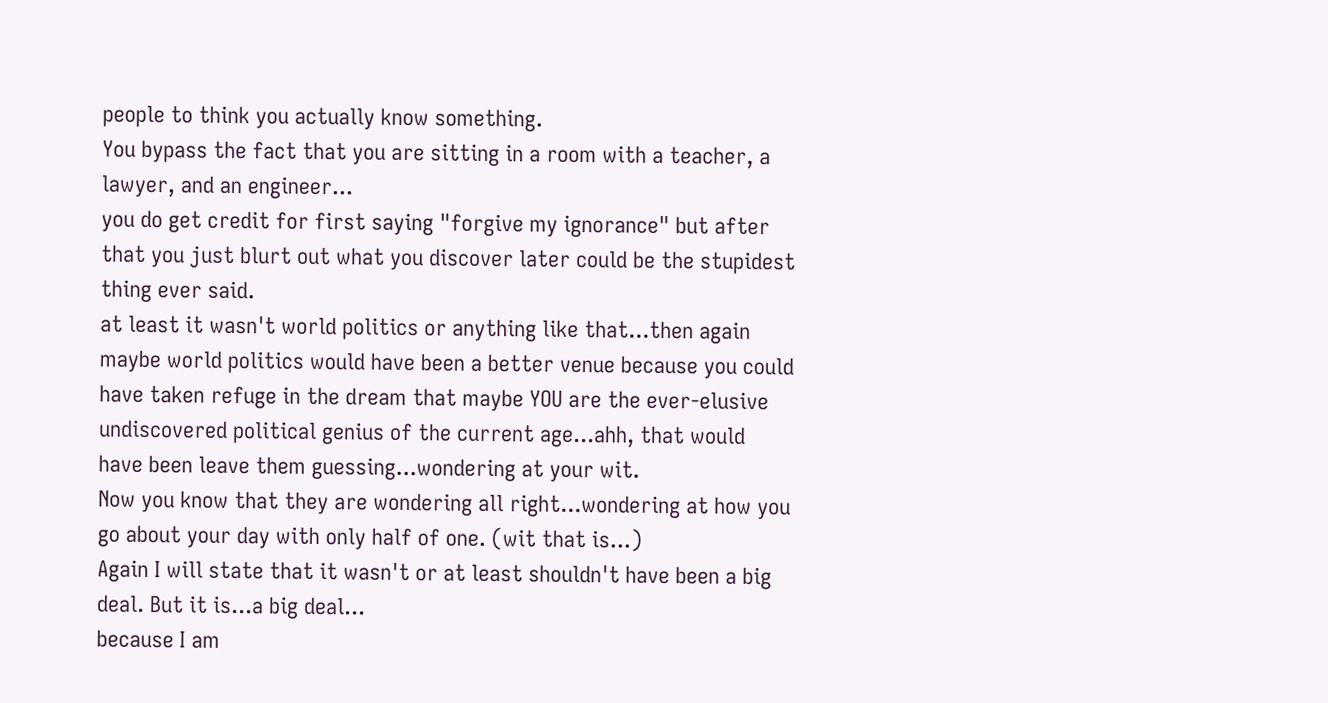people to think you actually know something.
You bypass the fact that you are sitting in a room with a teacher, a
lawyer, and an engineer...
you do get credit for first saying "forgive my ignorance" but after
that you just blurt out what you discover later could be the stupidest
thing ever said.
at least it wasn't world politics or anything like that...then again
maybe world politics would have been a better venue because you could
have taken refuge in the dream that maybe YOU are the ever-elusive
undiscovered political genius of the current age...ahh, that would
have been leave them guessing...wondering at your wit.
Now you know that they are wondering all right...wondering at how you
go about your day with only half of one. (wit that is...)
Again I will state that it wasn't or at least shouldn't have been a big
deal. But it is...a big deal...
because I am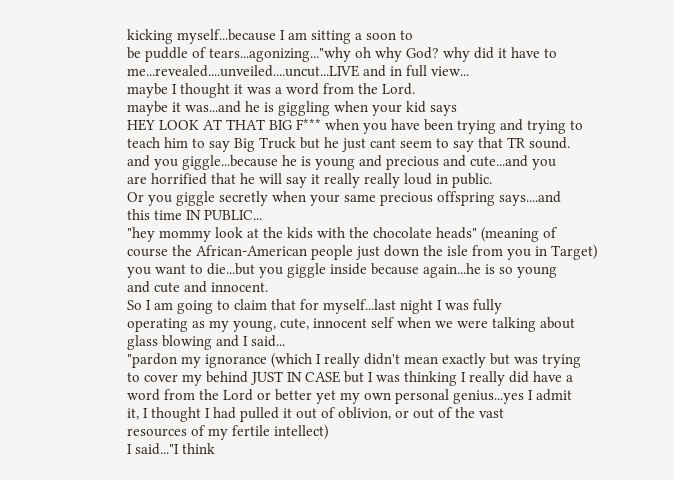kicking myself...because I am sitting a soon to
be puddle of tears...agonizing..."why oh why God? why did it have to
me...revealed....unveiled....uncut...LIVE and in full view...
maybe I thought it was a word from the Lord.
maybe it was...and he is giggling when your kid says
HEY LOOK AT THAT BIG F*** when you have been trying and trying to
teach him to say Big Truck but he just cant seem to say that TR sound.
and you giggle...because he is young and precious and cute...and you
are horrified that he will say it really really loud in public.
Or you giggle secretly when your same precious offspring says....and
this time IN PUBLIC...
"hey mommy look at the kids with the chocolate heads" (meaning of
course the African-American people just down the isle from you in Target)
you want to die...but you giggle inside because again...he is so young
and cute and innocent.
So I am going to claim that for myself...last night I was fully
operating as my young, cute, innocent self when we were talking about
glass blowing and I said...
"pardon my ignorance (which I really didn't mean exactly but was trying
to cover my behind JUST IN CASE but I was thinking I really did have a
word from the Lord or better yet my own personal genius...yes I admit
it, I thought I had pulled it out of oblivion, or out of the vast
resources of my fertile intellect)
I said..."I think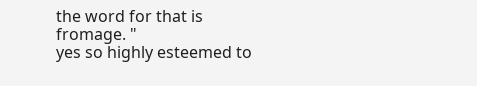the word for that is fromage. "
yes so highly esteemed to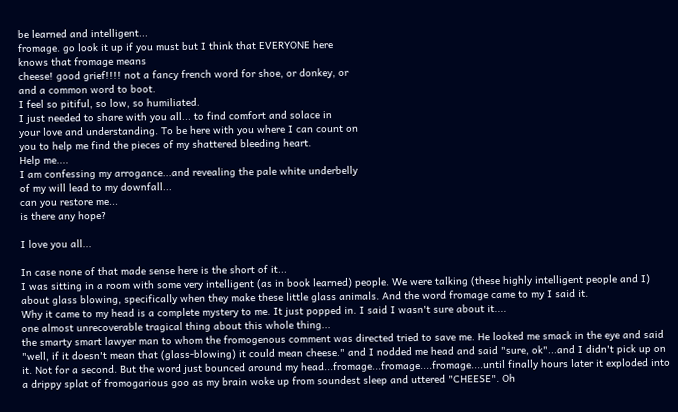be learned and intelligent...
fromage. go look it up if you must but I think that EVERYONE here
knows that fromage means
cheese! good grief!!!! not a fancy french word for shoe, or donkey, or
and a common word to boot.
I feel so pitiful, so low, so humiliated.
I just needed to share with you all... to find comfort and solace in
your love and understanding. To be here with you where I can count on
you to help me find the pieces of my shattered bleeding heart.
Help me....
I am confessing my arrogance...and revealing the pale white underbelly
of my will lead to my downfall...
can you restore me...
is there any hope?

I love you all...

In case none of that made sense here is the short of it...
I was sitting in a room with some very intelligent (as in book learned) people. We were talking (these highly intelligent people and I) about glass blowing, specifically when they make these little glass animals. And the word fromage came to my I said it.
Why it came to my head is a complete mystery to me. It just popped in. I said I wasn't sure about it....
one almost unrecoverable tragical thing about this whole thing...
the smarty smart lawyer man to whom the fromogenous comment was directed tried to save me. He looked me smack in the eye and said "well, if it doesn't mean that (glass-blowing) it could mean cheese." and I nodded me head and said "sure, ok"...and I didn't pick up on it. Not for a second. But the word just bounced around my head...fromage...fromage....fromage....until finally hours later it exploded into a drippy splat of fromogarious goo as my brain woke up from soundest sleep and uttered "CHEESE". Oh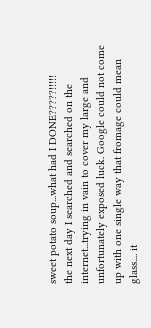sweet potato soup...what had I DONE?????!!!!!
the next day I searched and searched on the internet...trying in vain to cover my large and unfortunately exposed luck. Google could not come up with one single way that fromage could mean glass.... it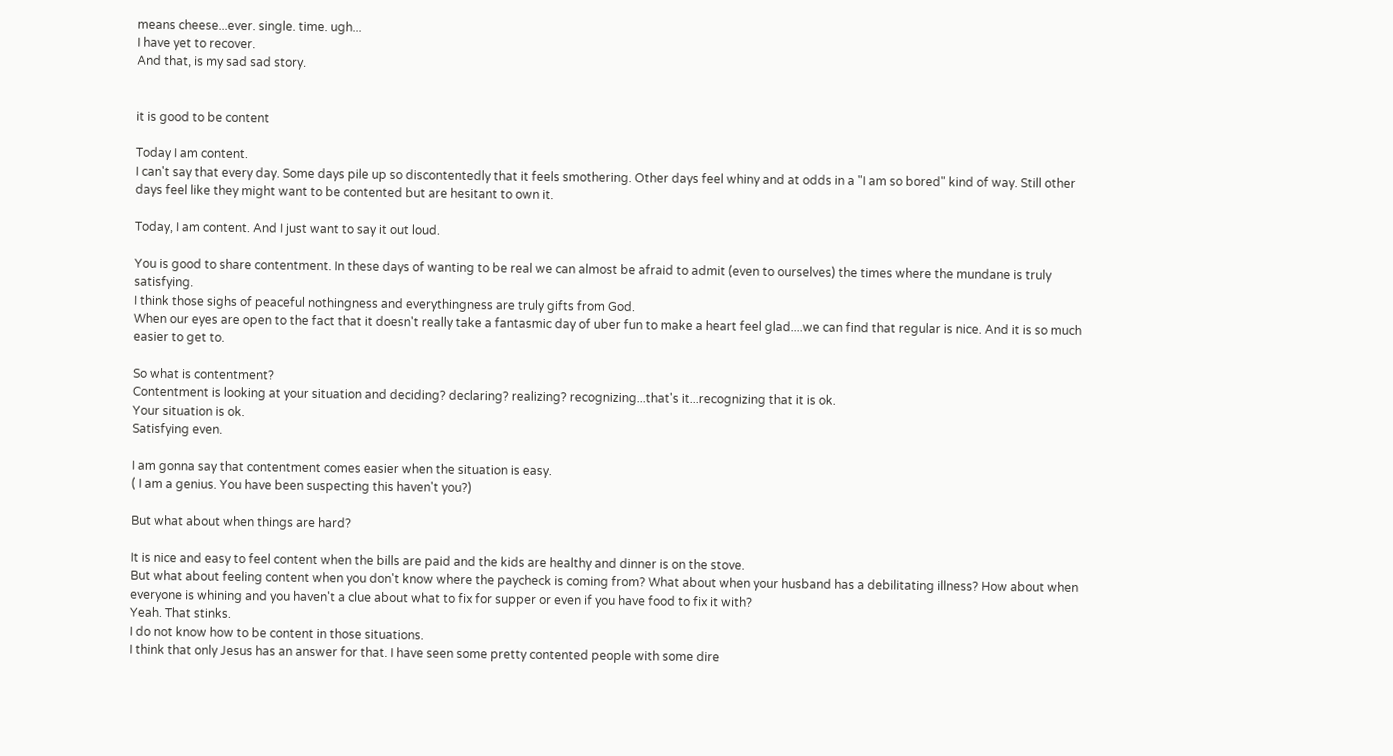means cheese...ever. single. time. ugh...
I have yet to recover.
And that, is my sad sad story.


it is good to be content

Today I am content.
I can't say that every day. Some days pile up so discontentedly that it feels smothering. Other days feel whiny and at odds in a "I am so bored" kind of way. Still other days feel like they might want to be contented but are hesitant to own it.

Today, I am content. And I just want to say it out loud.

You is good to share contentment. In these days of wanting to be real we can almost be afraid to admit (even to ourselves) the times where the mundane is truly satisfying.
I think those sighs of peaceful nothingness and everythingness are truly gifts from God.
When our eyes are open to the fact that it doesn't really take a fantasmic day of uber fun to make a heart feel glad....we can find that regular is nice. And it is so much easier to get to.

So what is contentment?
Contentment is looking at your situation and deciding? declaring? realizing? recognizing...that's it...recognizing that it is ok.
Your situation is ok.
Satisfying even.

I am gonna say that contentment comes easier when the situation is easy.
( I am a genius. You have been suspecting this haven't you?)

But what about when things are hard?

It is nice and easy to feel content when the bills are paid and the kids are healthy and dinner is on the stove.
But what about feeling content when you don't know where the paycheck is coming from? What about when your husband has a debilitating illness? How about when everyone is whining and you haven't a clue about what to fix for supper or even if you have food to fix it with?
Yeah. That stinks.
I do not know how to be content in those situations.
I think that only Jesus has an answer for that. I have seen some pretty contented people with some dire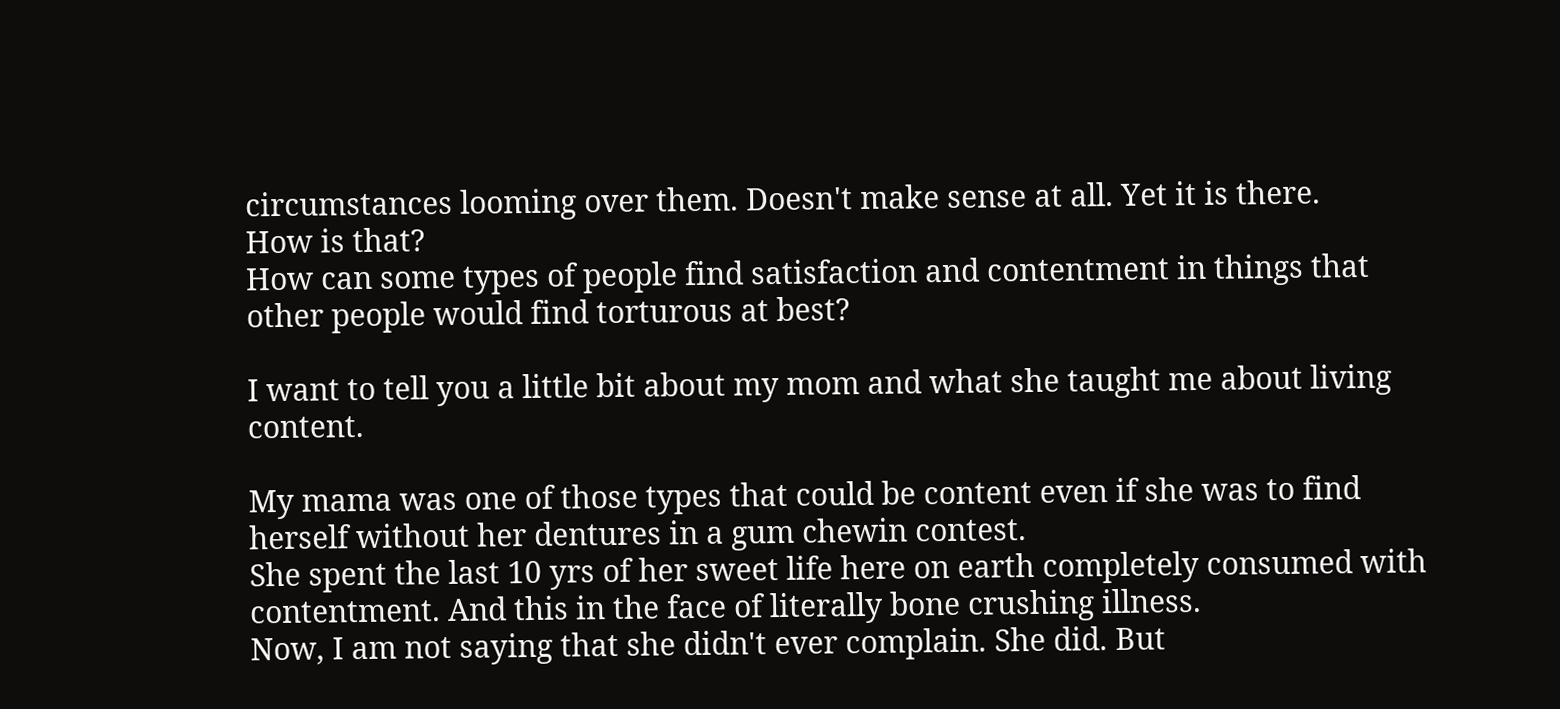circumstances looming over them. Doesn't make sense at all. Yet it is there.
How is that?
How can some types of people find satisfaction and contentment in things that other people would find torturous at best?

I want to tell you a little bit about my mom and what she taught me about living content.

My mama was one of those types that could be content even if she was to find herself without her dentures in a gum chewin contest.
She spent the last 10 yrs of her sweet life here on earth completely consumed with contentment. And this in the face of literally bone crushing illness.
Now, I am not saying that she didn't ever complain. She did. But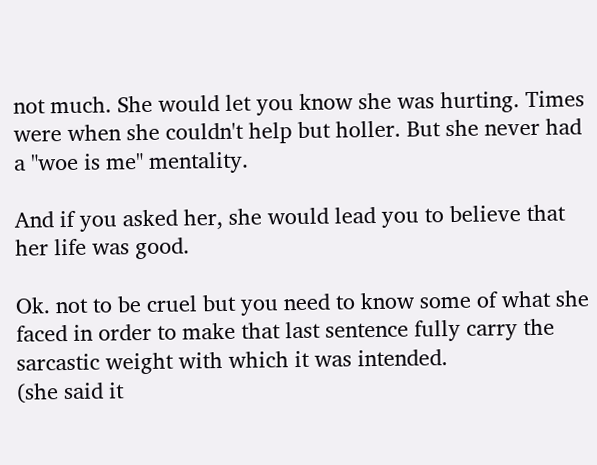not much. She would let you know she was hurting. Times were when she couldn't help but holler. But she never had a "woe is me" mentality.

And if you asked her, she would lead you to believe that her life was good.

Ok. not to be cruel but you need to know some of what she faced in order to make that last sentence fully carry the sarcastic weight with which it was intended.
(she said it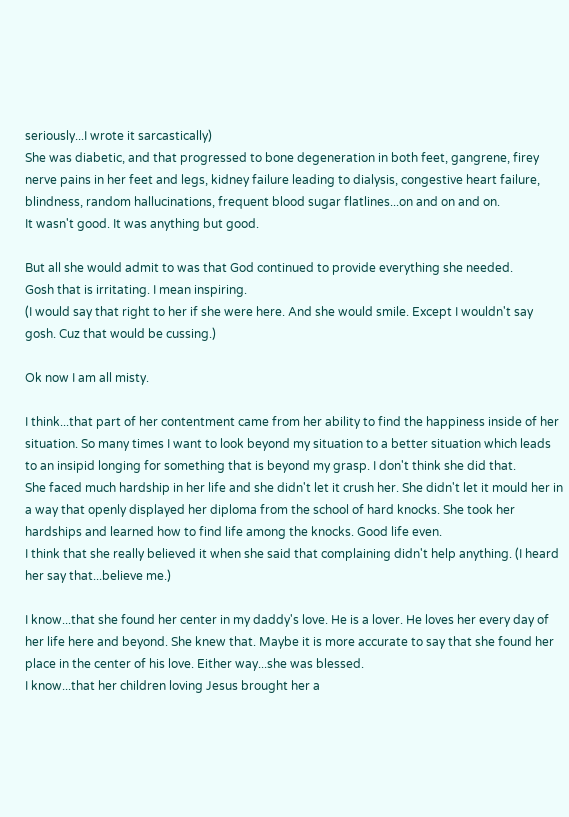seriously...I wrote it sarcastically)
She was diabetic, and that progressed to bone degeneration in both feet, gangrene, firey nerve pains in her feet and legs, kidney failure leading to dialysis, congestive heart failure, blindness, random hallucinations, frequent blood sugar flatlines...on and on and on.
It wasn't good. It was anything but good.

But all she would admit to was that God continued to provide everything she needed.
Gosh that is irritating. I mean inspiring.
(I would say that right to her if she were here. And she would smile. Except I wouldn't say gosh. Cuz that would be cussing.)

Ok now I am all misty.

I think...that part of her contentment came from her ability to find the happiness inside of her situation. So many times I want to look beyond my situation to a better situation which leads to an insipid longing for something that is beyond my grasp. I don't think she did that.
She faced much hardship in her life and she didn't let it crush her. She didn't let it mould her in a way that openly displayed her diploma from the school of hard knocks. She took her hardships and learned how to find life among the knocks. Good life even.
I think that she really believed it when she said that complaining didn't help anything. (I heard her say that...believe me.)

I know...that she found her center in my daddy's love. He is a lover. He loves her every day of her life here and beyond. She knew that. Maybe it is more accurate to say that she found her place in the center of his love. Either way...she was blessed.
I know...that her children loving Jesus brought her a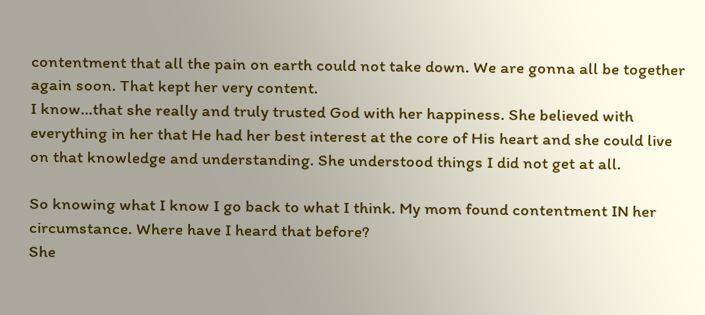contentment that all the pain on earth could not take down. We are gonna all be together again soon. That kept her very content.
I know...that she really and truly trusted God with her happiness. She believed with everything in her that He had her best interest at the core of His heart and she could live on that knowledge and understanding. She understood things I did not get at all.

So knowing what I know I go back to what I think. My mom found contentment IN her circumstance. Where have I heard that before?
She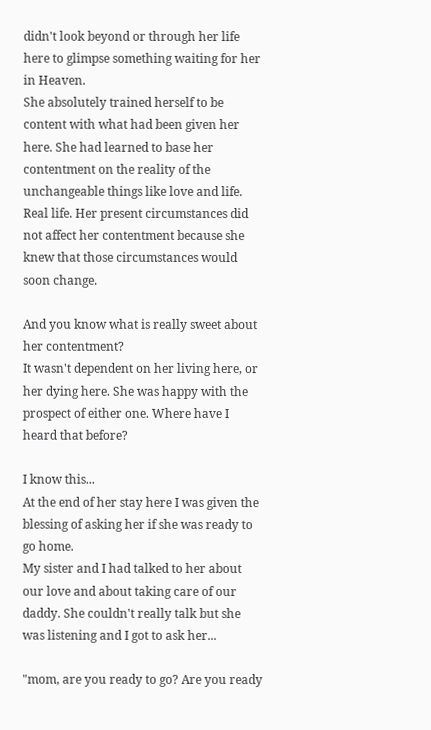didn't look beyond or through her life here to glimpse something waiting for her in Heaven.
She absolutely trained herself to be content with what had been given her here. She had learned to base her contentment on the reality of the unchangeable things like love and life. Real life. Her present circumstances did not affect her contentment because she knew that those circumstances would soon change.

And you know what is really sweet about her contentment?
It wasn't dependent on her living here, or her dying here. She was happy with the prospect of either one. Where have I heard that before?

I know this...
At the end of her stay here I was given the blessing of asking her if she was ready to go home.
My sister and I had talked to her about our love and about taking care of our daddy. She couldn't really talk but she was listening and I got to ask her...

"mom, are you ready to go? Are you ready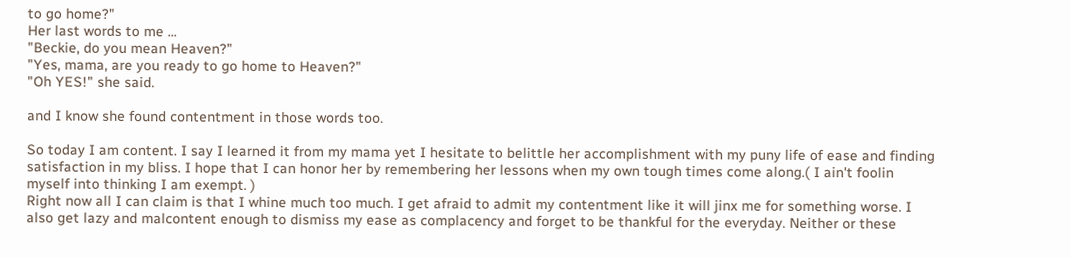to go home?"
Her last words to me ...
"Beckie, do you mean Heaven?"
"Yes, mama, are you ready to go home to Heaven?"
"Oh YES!" she said.

and I know she found contentment in those words too.

So today I am content. I say I learned it from my mama yet I hesitate to belittle her accomplishment with my puny life of ease and finding satisfaction in my bliss. I hope that I can honor her by remembering her lessons when my own tough times come along.( I ain't foolin myself into thinking I am exempt. )
Right now all I can claim is that I whine much too much. I get afraid to admit my contentment like it will jinx me for something worse. I also get lazy and malcontent enough to dismiss my ease as complacency and forget to be thankful for the everyday. Neither or these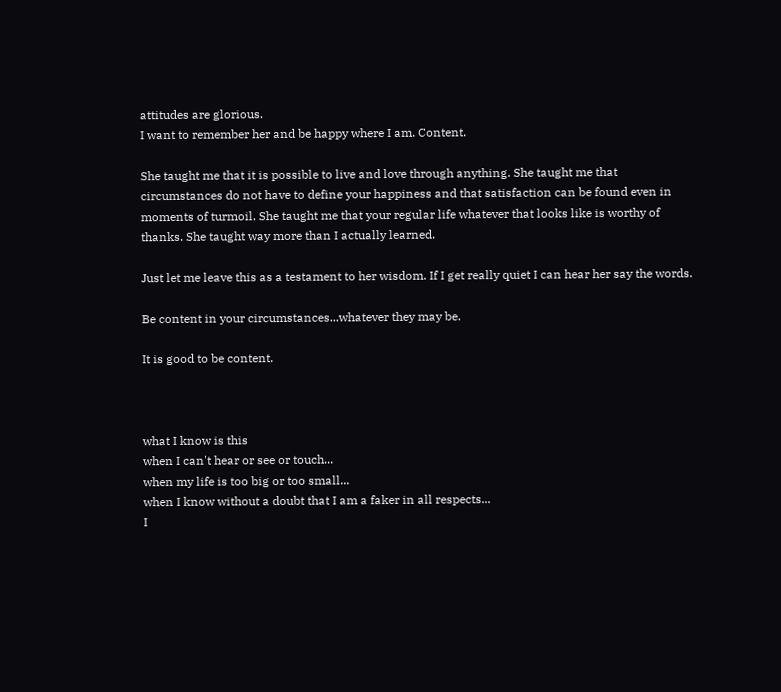attitudes are glorious.
I want to remember her and be happy where I am. Content.

She taught me that it is possible to live and love through anything. She taught me that circumstances do not have to define your happiness and that satisfaction can be found even in moments of turmoil. She taught me that your regular life whatever that looks like is worthy of thanks. She taught way more than I actually learned.

Just let me leave this as a testament to her wisdom. If I get really quiet I can hear her say the words.

Be content in your circumstances...whatever they may be.

It is good to be content.



what I know is this
when I can't hear or see or touch...
when my life is too big or too small...
when I know without a doubt that I am a faker in all respects...
I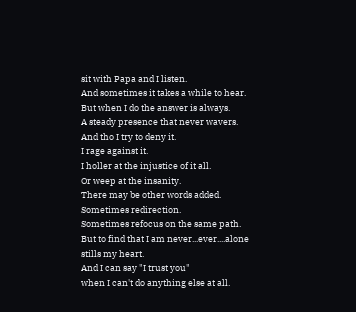sit with Papa and I listen.
And sometimes it takes a while to hear.
But when I do the answer is always.
A steady presence that never wavers.
And tho I try to deny it.
I rage against it.
I holler at the injustice of it all.
Or weep at the insanity.
There may be other words added.
Sometimes redirection.
Sometimes refocus on the same path.
But to find that I am never...ever....alone
stills my heart.
And I can say "I trust you"
when I can't do anything else at all.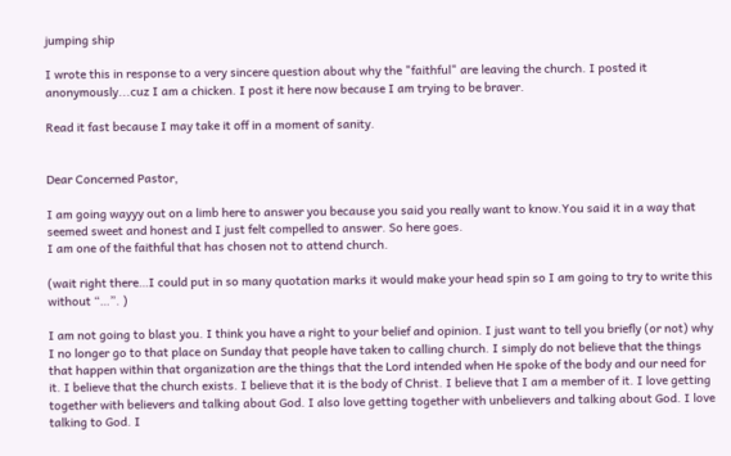jumping ship

I wrote this in response to a very sincere question about why the "faithful" are leaving the church. I posted it anonymously...cuz I am a chicken. I post it here now because I am trying to be braver.

Read it fast because I may take it off in a moment of sanity.


Dear Concerned Pastor,

I am going wayyy out on a limb here to answer you because you said you really want to know.You said it in a way that seemed sweet and honest and I just felt compelled to answer. So here goes.
I am one of the faithful that has chosen not to attend church.

(wait right there…I could put in so many quotation marks it would make your head spin so I am going to try to write this without “…”. )

I am not going to blast you. I think you have a right to your belief and opinion. I just want to tell you briefly (or not) why I no longer go to that place on Sunday that people have taken to calling church. I simply do not believe that the things that happen within that organization are the things that the Lord intended when He spoke of the body and our need for it. I believe that the church exists. I believe that it is the body of Christ. I believe that I am a member of it. I love getting together with believers and talking about God. I also love getting together with unbelievers and talking about God. I love talking to God. I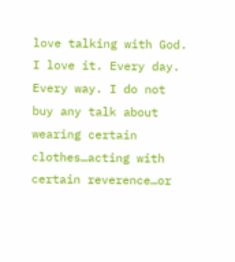love talking with God. I love it. Every day. Every way. I do not buy any talk about wearing certain clothes…acting with certain reverence…or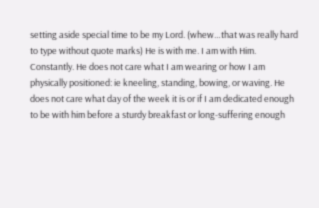setting aside special time to be my Lord. (whew…that was really hard to type without quote marks) He is with me. I am with Him. Constantly. He does not care what I am wearing or how I am physically positioned: ie kneeling, standing, bowing, or waving. He does not care what day of the week it is or if I am dedicated enough to be with him before a sturdy breakfast or long-suffering enough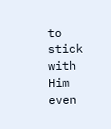to stick with Him even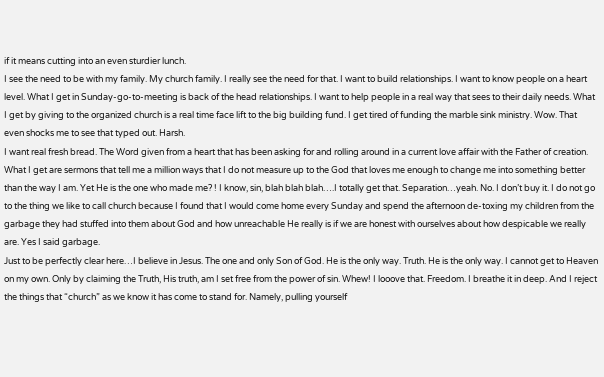if it means cutting into an even sturdier lunch.
I see the need to be with my family. My church family. I really see the need for that. I want to build relationships. I want to know people on a heart level. What I get in Sunday-go-to-meeting is back of the head relationships. I want to help people in a real way that sees to their daily needs. What I get by giving to the organized church is a real time face lift to the big building fund. I get tired of funding the marble sink ministry. Wow. That even shocks me to see that typed out. Harsh.
I want real fresh bread. The Word given from a heart that has been asking for and rolling around in a current love affair with the Father of creation. What I get are sermons that tell me a million ways that I do not measure up to the God that loves me enough to change me into something better than the way I am. Yet He is the one who made me? ! I know, sin, blah blah blah….I totally get that. Separation…yeah. No. I don’t buy it. I do not go to the thing we like to call church because I found that I would come home every Sunday and spend the afternoon de-toxing my children from the garbage they had stuffed into them about God and how unreachable He really is if we are honest with ourselves about how despicable we really are. Yes I said garbage.
Just to be perfectly clear here…I believe in Jesus. The one and only Son of God. He is the only way. Truth. He is the only way. I cannot get to Heaven on my own. Only by claiming the Truth, His truth, am I set free from the power of sin. Whew! I looove that. Freedom. I breathe it in deep. And I reject the things that “church” as we know it has come to stand for. Namely, pulling yourself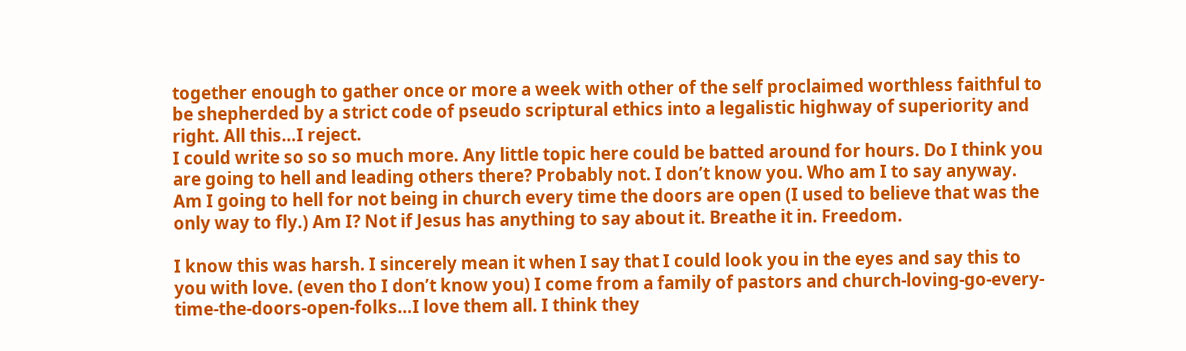together enough to gather once or more a week with other of the self proclaimed worthless faithful to be shepherded by a strict code of pseudo scriptural ethics into a legalistic highway of superiority and right. All this…I reject.
I could write so so so much more. Any little topic here could be batted around for hours. Do I think you are going to hell and leading others there? Probably not. I don’t know you. Who am I to say anyway. Am I going to hell for not being in church every time the doors are open (I used to believe that was the only way to fly.) Am I? Not if Jesus has anything to say about it. Breathe it in. Freedom.

I know this was harsh. I sincerely mean it when I say that I could look you in the eyes and say this to you with love. (even tho I don’t know you) I come from a family of pastors and church-loving-go-every-time-the-doors-open-folks…I love them all. I think they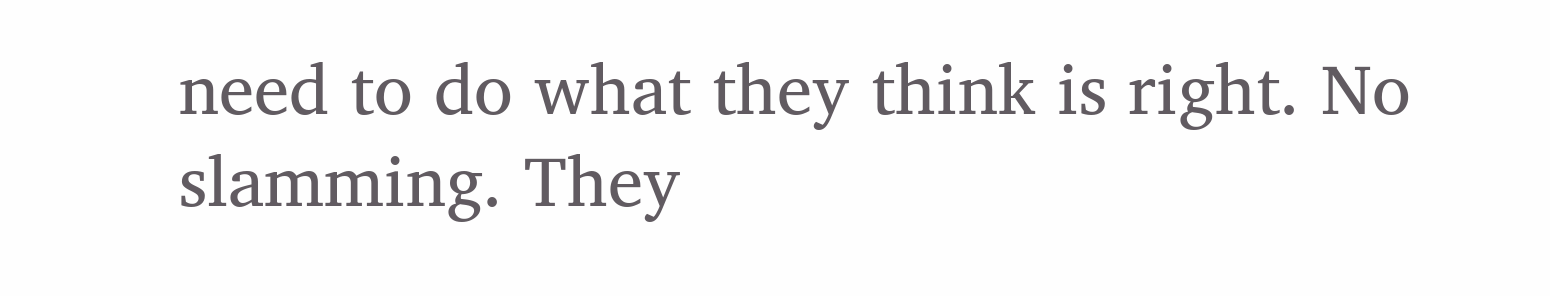need to do what they think is right. No slamming. They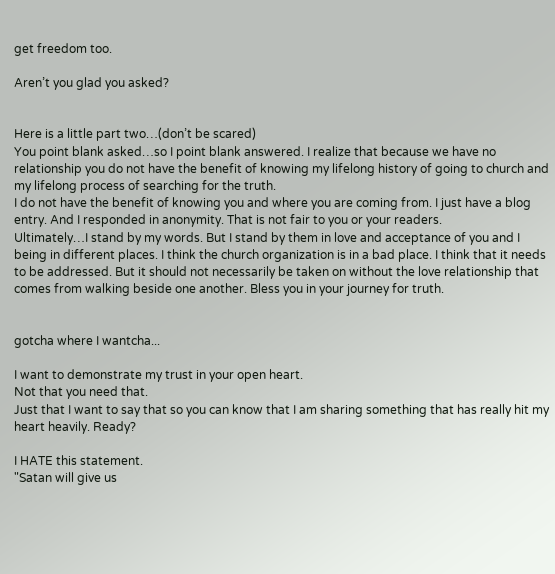get freedom too.

Aren’t you glad you asked?


Here is a little part two…(don’t be scared)
You point blank asked…so I point blank answered. I realize that because we have no relationship you do not have the benefit of knowing my lifelong history of going to church and my lifelong process of searching for the truth.
I do not have the benefit of knowing you and where you are coming from. I just have a blog entry. And I responded in anonymity. That is not fair to you or your readers.
Ultimately…I stand by my words. But I stand by them in love and acceptance of you and I being in different places. I think the church organization is in a bad place. I think that it needs to be addressed. But it should not necessarily be taken on without the love relationship that comes from walking beside one another. Bless you in your journey for truth.


gotcha where I wantcha...

I want to demonstrate my trust in your open heart.
Not that you need that.
Just that I want to say that so you can know that I am sharing something that has really hit my heart heavily. Ready?

I HATE this statement.
"Satan will give us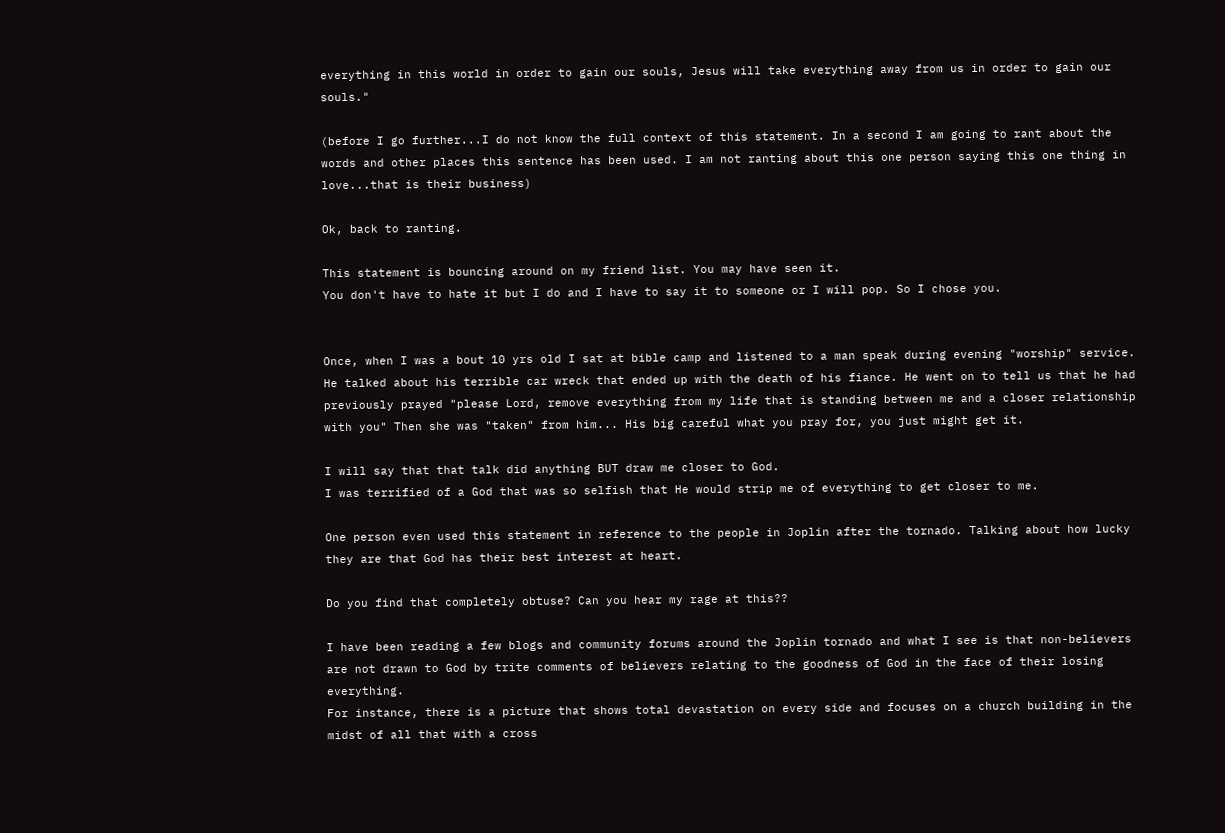everything in this world in order to gain our souls, Jesus will take everything away from us in order to gain our souls."

(before I go further...I do not know the full context of this statement. In a second I am going to rant about the words and other places this sentence has been used. I am not ranting about this one person saying this one thing in love...that is their business)

Ok, back to ranting.

This statement is bouncing around on my friend list. You may have seen it.
You don't have to hate it but I do and I have to say it to someone or I will pop. So I chose you.


Once, when I was a bout 10 yrs old I sat at bible camp and listened to a man speak during evening "worship" service. He talked about his terrible car wreck that ended up with the death of his fiance. He went on to tell us that he had previously prayed "please Lord, remove everything from my life that is standing between me and a closer relationship with you" Then she was "taken" from him... His big careful what you pray for, you just might get it.

I will say that that talk did anything BUT draw me closer to God.
I was terrified of a God that was so selfish that He would strip me of everything to get closer to me.

One person even used this statement in reference to the people in Joplin after the tornado. Talking about how lucky they are that God has their best interest at heart.

Do you find that completely obtuse? Can you hear my rage at this??

I have been reading a few blogs and community forums around the Joplin tornado and what I see is that non-believers are not drawn to God by trite comments of believers relating to the goodness of God in the face of their losing everything.
For instance, there is a picture that shows total devastation on every side and focuses on a church building in the midst of all that with a cross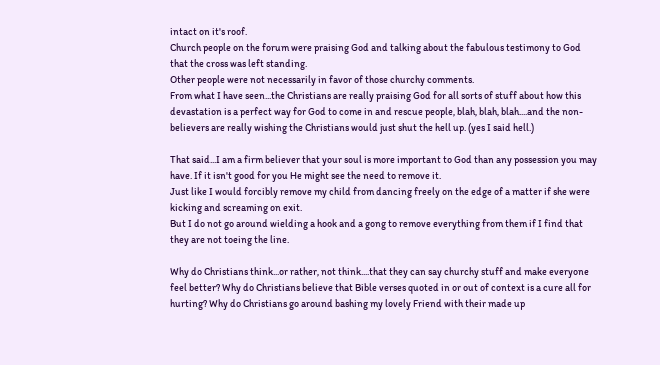intact on it's roof.
Church people on the forum were praising God and talking about the fabulous testimony to God that the cross was left standing.
Other people were not necessarily in favor of those churchy comments.
From what I have seen...the Christians are really praising God for all sorts of stuff about how this devastation is a perfect way for God to come in and rescue people, blah, blah, blah....and the non-believers are really wishing the Christians would just shut the hell up. (yes I said hell.)

That said...I am a firm believer that your soul is more important to God than any possession you may have. If it isn't good for you He might see the need to remove it.
Just like I would forcibly remove my child from dancing freely on the edge of a matter if she were kicking and screaming on exit.
But I do not go around wielding a hook and a gong to remove everything from them if I find that they are not toeing the line.

Why do Christians think...or rather, not think....that they can say churchy stuff and make everyone feel better? Why do Christians believe that Bible verses quoted in or out of context is a cure all for hurting? Why do Christians go around bashing my lovely Friend with their made up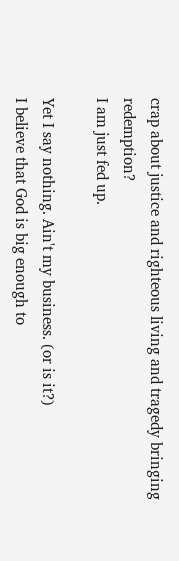crap about justice and righteous living and tragedy bringing redemption?
I am just fed up.

Yet I say nothing. Ain't my business. (or is it?)
I believe that God is big enough to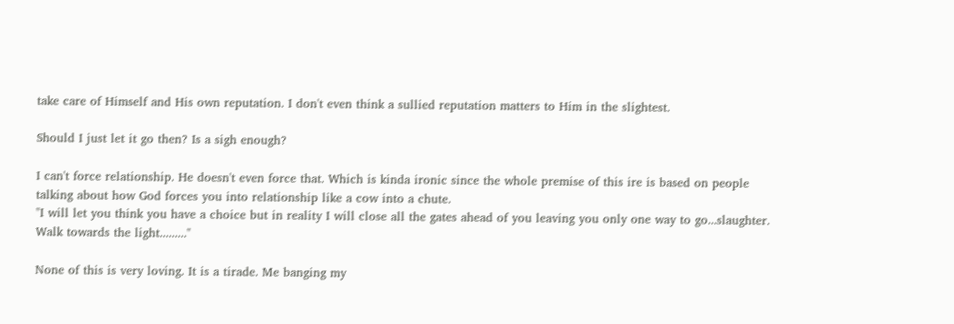take care of Himself and His own reputation. I don't even think a sullied reputation matters to Him in the slightest.

Should I just let it go then? Is a sigh enough?

I can't force relationship. He doesn't even force that. Which is kinda ironic since the whole premise of this ire is based on people talking about how God forces you into relationship like a cow into a chute.
"I will let you think you have a choice but in reality I will close all the gates ahead of you leaving you only one way to go...slaughter. Walk towards the light........."

None of this is very loving. It is a tirade. Me banging my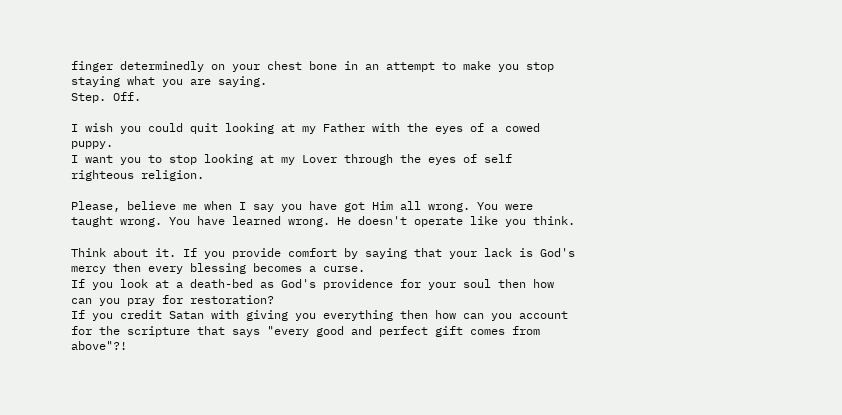finger determinedly on your chest bone in an attempt to make you stop staying what you are saying.
Step. Off.

I wish you could quit looking at my Father with the eyes of a cowed puppy.
I want you to stop looking at my Lover through the eyes of self righteous religion.

Please, believe me when I say you have got Him all wrong. You were taught wrong. You have learned wrong. He doesn't operate like you think.

Think about it. If you provide comfort by saying that your lack is God's mercy then every blessing becomes a curse.
If you look at a death-bed as God's providence for your soul then how can you pray for restoration?
If you credit Satan with giving you everything then how can you account for the scripture that says "every good and perfect gift comes from above"?!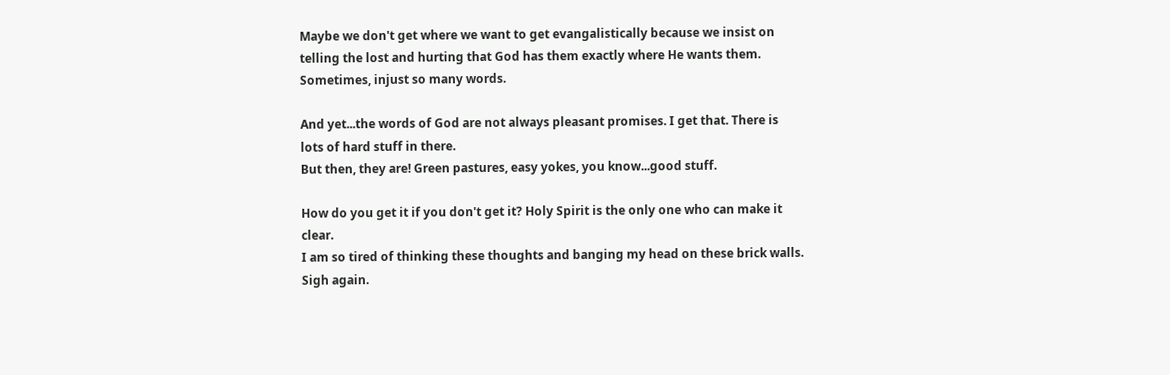Maybe we don't get where we want to get evangalistically because we insist on telling the lost and hurting that God has them exactly where He wants them. Sometimes, injust so many words.

And yet...the words of God are not always pleasant promises. I get that. There is lots of hard stuff in there.
But then, they are! Green pastures, easy yokes, you know...good stuff.

How do you get it if you don't get it? Holy Spirit is the only one who can make it clear.
I am so tired of thinking these thoughts and banging my head on these brick walls.
Sigh again.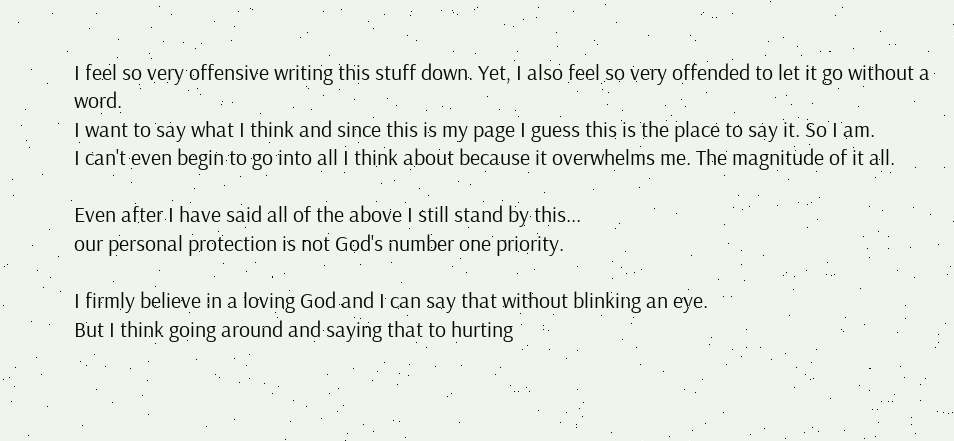I feel so very offensive writing this stuff down. Yet, I also feel so very offended to let it go without a word.
I want to say what I think and since this is my page I guess this is the place to say it. So I am.
I can't even begin to go into all I think about because it overwhelms me. The magnitude of it all.

Even after I have said all of the above I still stand by this...
our personal protection is not God's number one priority.

I firmly believe in a loving God and I can say that without blinking an eye.
But I think going around and saying that to hurting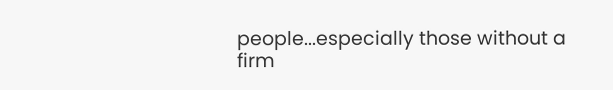people...especially those without a firm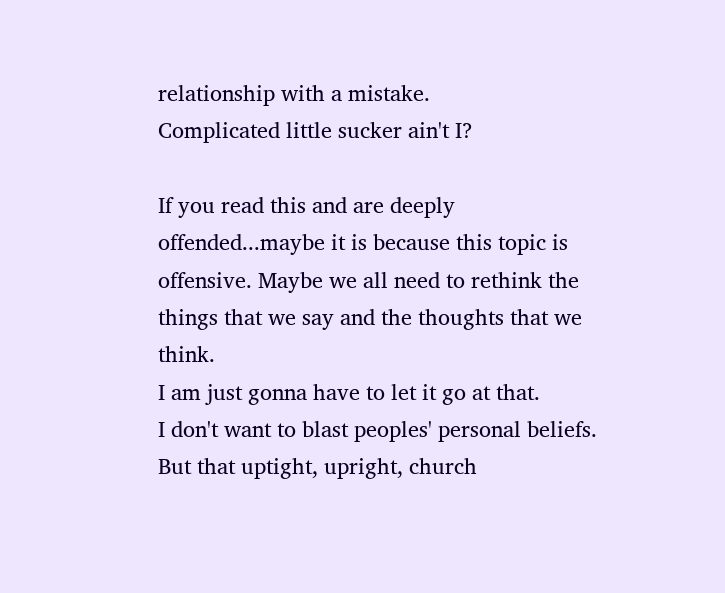relationship with a mistake.
Complicated little sucker ain't I?

If you read this and are deeply offended...maybe it is because this topic is offensive. Maybe we all need to rethink the things that we say and the thoughts that we think.
I am just gonna have to let it go at that.
I don't want to blast peoples' personal beliefs. But that uptight, upright, church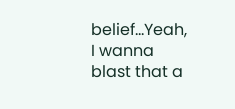belief...Yeah, I wanna blast that a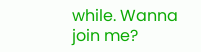while. Wanna join me?